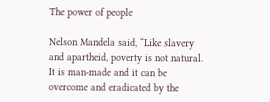The power of people

Nelson Mandela said, “Like slavery and apartheid, poverty is not natural. It is man-made and it can be overcome and eradicated by the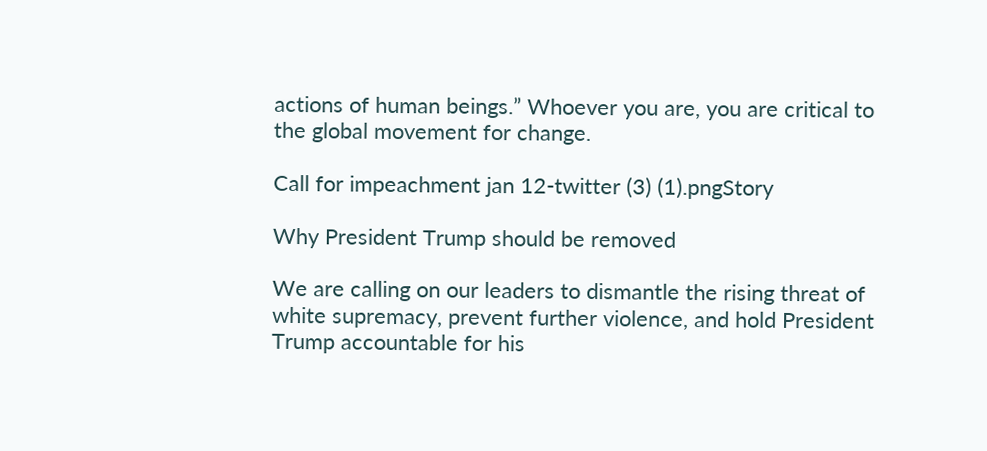actions of human beings.” Whoever you are, you are critical to the global movement for change.

Call for impeachment jan 12-twitter (3) (1).pngStory

Why President Trump should be removed

We are calling on our leaders to dismantle the rising threat of white supremacy, prevent further violence, and hold President Trump accountable for his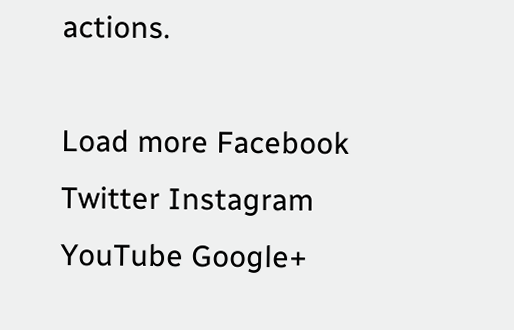actions.

Load more Facebook Twitter Instagram YouTube Google+